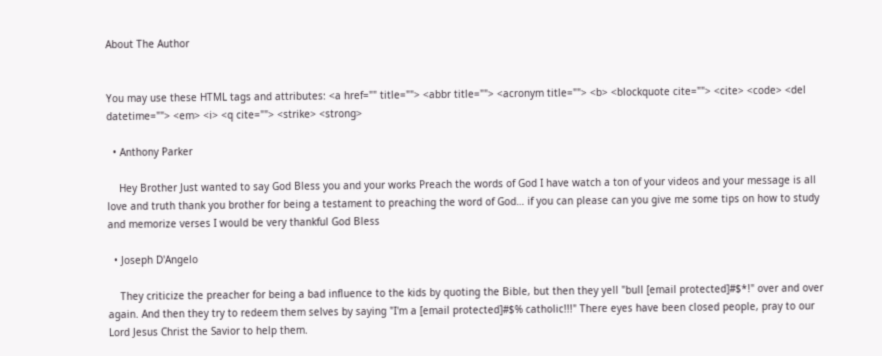About The Author


You may use these HTML tags and attributes: <a href="" title=""> <abbr title=""> <acronym title=""> <b> <blockquote cite=""> <cite> <code> <del datetime=""> <em> <i> <q cite=""> <strike> <strong>

  • Anthony Parker

    Hey Brother Just wanted to say God Bless you and your works Preach the words of God I have watch a ton of your videos and your message is all love and truth thank you brother for being a testament to preaching the word of God… if you can please can you give me some tips on how to study and memorize verses I would be very thankful God Bless

  • Joseph D'Angelo

    They criticize the preacher for being a bad influence to the kids by quoting the Bible, but then they yell "bull [email protected]#$*!" over and over again. And then they try to redeem them selves by saying "I'm a [email protected]#$% catholic!!!" There eyes have been closed people, pray to our Lord Jesus Christ the Savior to help them.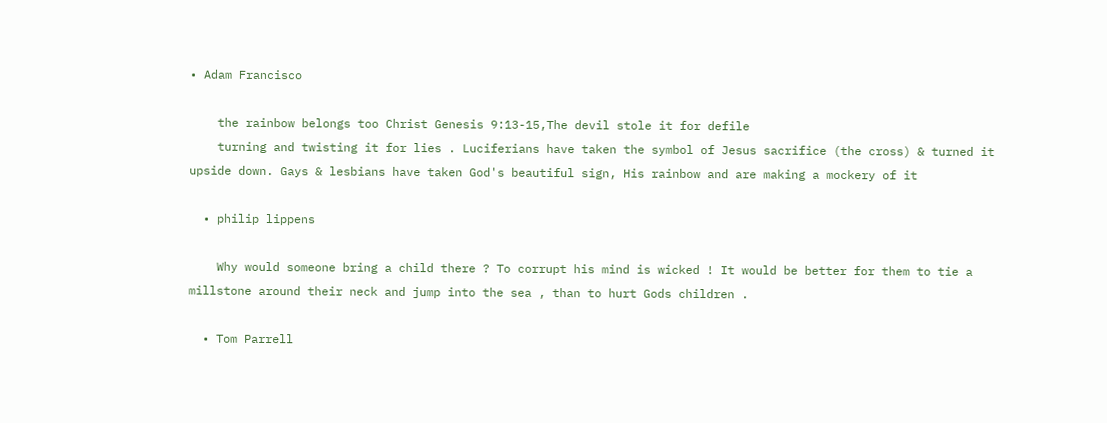• Adam Francisco

    the rainbow belongs too Christ Genesis 9:13-15,The devil stole it for defile
    turning and twisting it for lies . Luciferians have taken the symbol of Jesus sacrifice (the cross) & turned it upside down. Gays & lesbians have taken God's beautiful sign, His rainbow and are making a mockery of it

  • philip lippens

    Why would someone bring a child there ? To corrupt his mind is wicked ! It would be better for them to tie a millstone around their neck and jump into the sea , than to hurt Gods children .

  • Tom Parrell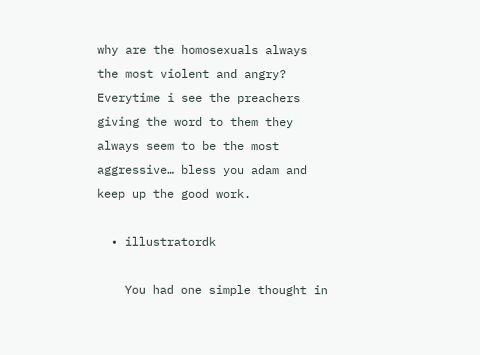why are the homosexuals always the most violent and angry? Everytime i see the preachers giving the word to them they always seem to be the most aggressive… bless you adam and keep up the good work.

  • illustratordk

    You had one simple thought in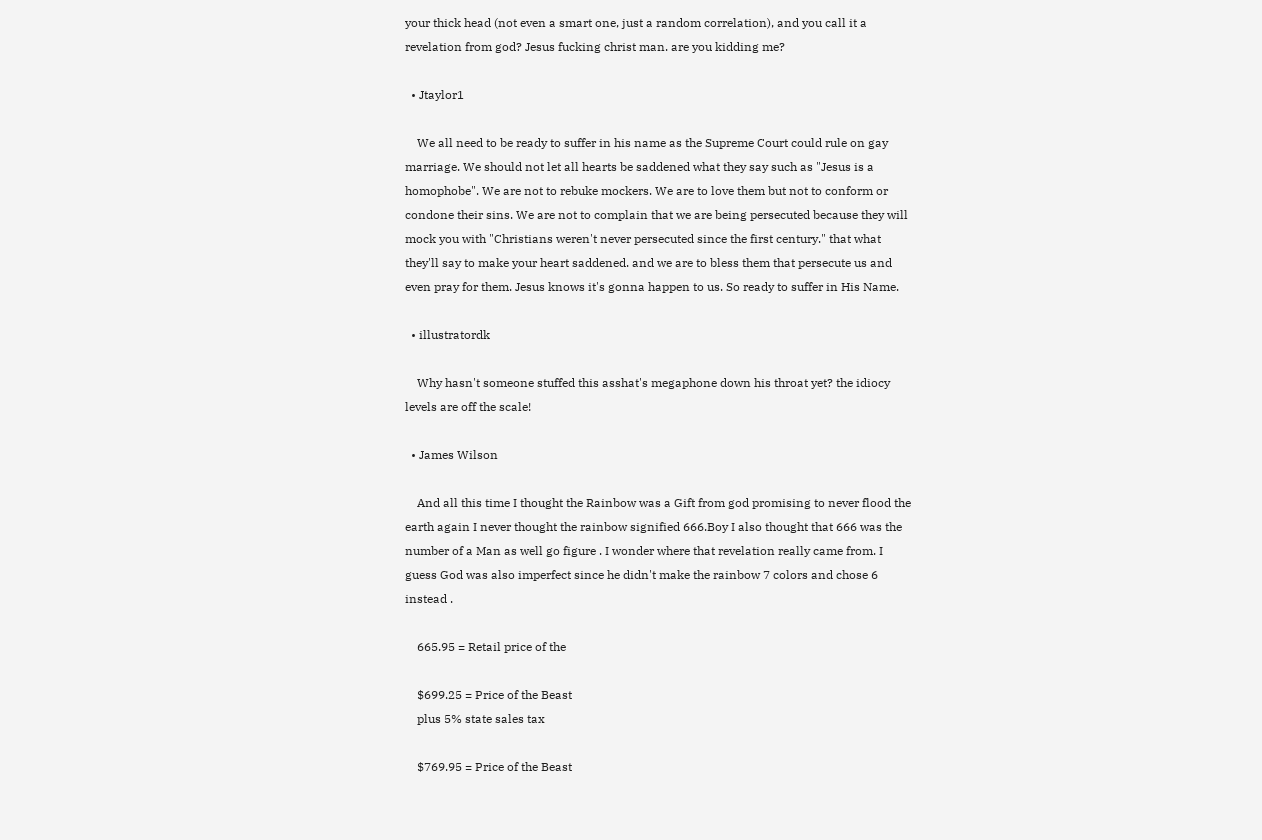your thick head (not even a smart one, just a random correlation), and you call it a revelation from god? Jesus fucking christ man. are you kidding me?

  • Jtaylor1

    We all need to be ready to suffer in his name as the Supreme Court could rule on gay marriage. We should not let all hearts be saddened what they say such as "Jesus is a homophobe". We are not to rebuke mockers. We are to love them but not to conform or condone their sins. We are not to complain that we are being persecuted because they will mock you with "Christians weren't never persecuted since the first century." that what they'll say to make your heart saddened. and we are to bless them that persecute us and even pray for them. Jesus knows it's gonna happen to us. So ready to suffer in His Name.

  • illustratordk

    Why hasn't someone stuffed this asshat's megaphone down his throat yet? the idiocy levels are off the scale!

  • James Wilson

    And all this time I thought the Rainbow was a Gift from god promising to never flood the earth again I never thought the rainbow signified 666.Boy I also thought that 666 was the number of a Man as well go figure . I wonder where that revelation really came from. I guess God was also imperfect since he didn't make the rainbow 7 colors and chose 6 instead .

    665.95 = Retail price of the

    $699.25 = Price of the Beast
    plus 5% state sales tax

    $769.95 = Price of the Beast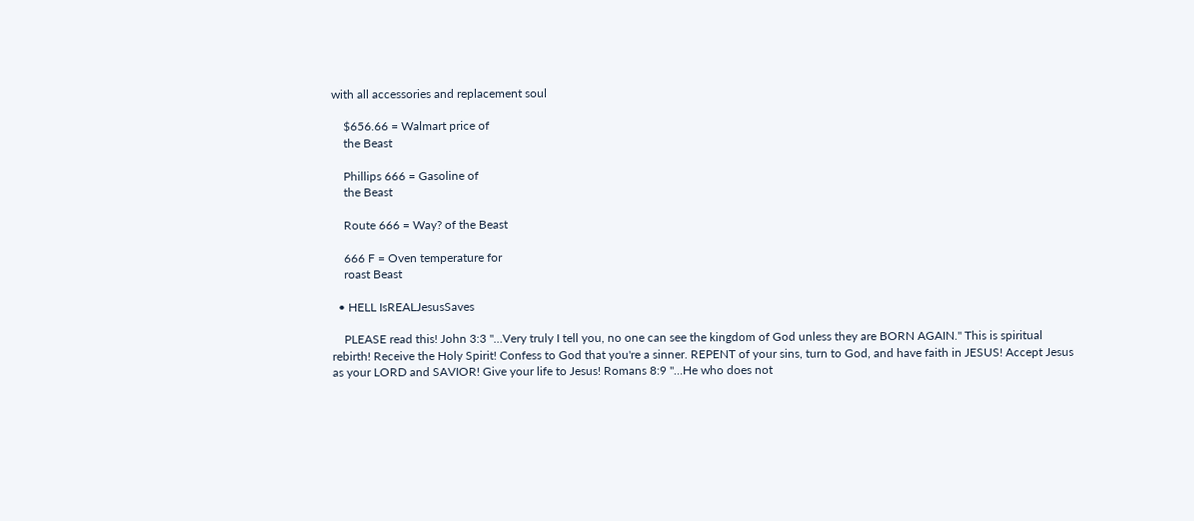with all accessories and replacement soul

    $656.66 = Walmart price of
    the Beast

    Phillips 666 = Gasoline of
    the Beast

    Route 666 = Way? of the Beast

    666 F = Oven temperature for
    roast Beast

  • HELL IsREALJesusSaves

    PLEASE read this! John 3:3 "…Very truly I tell you, no one can see the kingdom of God unless they are BORN AGAIN." This is spiritual rebirth! Receive the Holy Spirit! Confess to God that you're a sinner. REPENT of your sins, turn to God, and have faith in JESUS! Accept Jesus as your LORD and SAVIOR! Give your life to Jesus! Romans 8:9 "…He who does not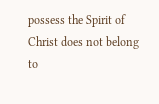possess the Spirit of Christ does not belong to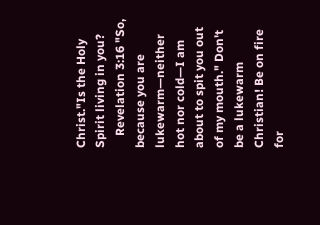Christ."Is the Holy Spirit living in you?
    Revelation 3:16 "So, because you are lukewarm—neither hot nor cold—I am about to spit you out of my mouth." Don't be a lukewarm Christian! Be on fire for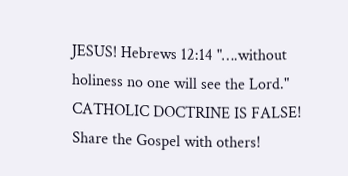JESUS! Hebrews 12:14 "….without holiness no one will see the Lord." CATHOLIC DOCTRINE IS FALSE! Share the Gospel with others!